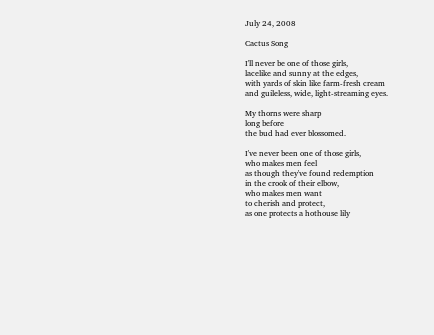July 24, 2008

Cactus Song

I'll never be one of those girls,
lacelike and sunny at the edges,
with yards of skin like farm-fresh cream
and guileless, wide, light-streaming eyes.

My thorns were sharp
long before
the bud had ever blossomed.

I've never been one of those girls,
who makes men feel
as though they've found redemption
in the crook of their elbow,
who makes men want
to cherish and protect,
as one protects a hothouse lily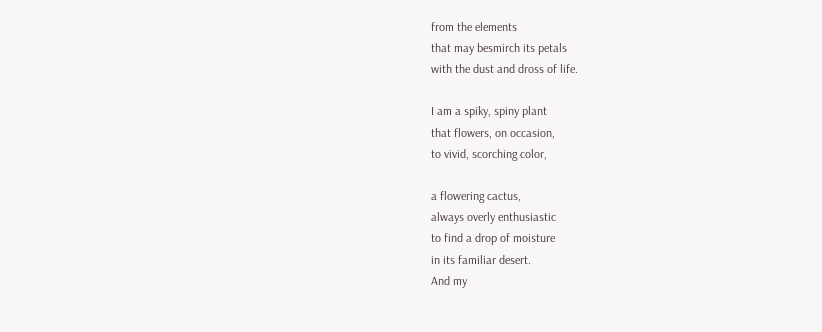from the elements
that may besmirch its petals
with the dust and dross of life.

I am a spiky, spiny plant
that flowers, on occasion,
to vivid, scorching color,

a flowering cactus,
always overly enthusiastic
to find a drop of moisture
in its familiar desert.
And my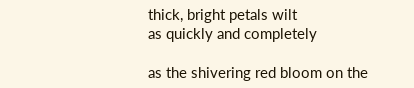thick, bright petals wilt
as quickly and completely

as the shivering red bloom on the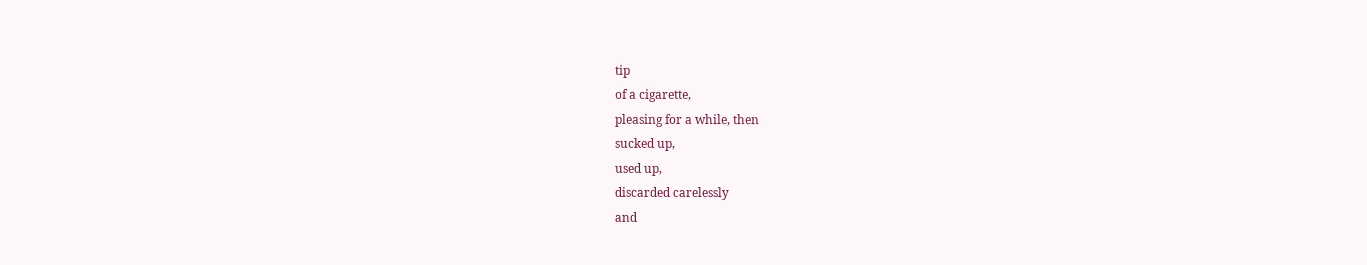tip
of a cigarette,
pleasing for a while, then
sucked up,
used up,
discarded carelessly
and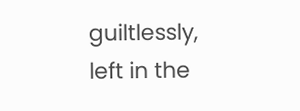guiltlessly,
left in the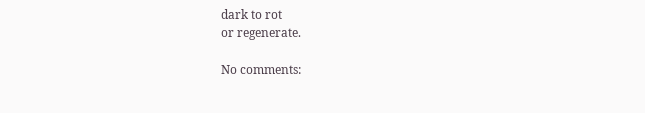dark to rot
or regenerate.

No comments: